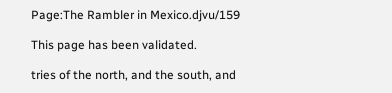Page:The Rambler in Mexico.djvu/159

This page has been validated.

tries of the north, and the south, and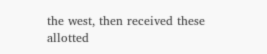the west, then received these allotted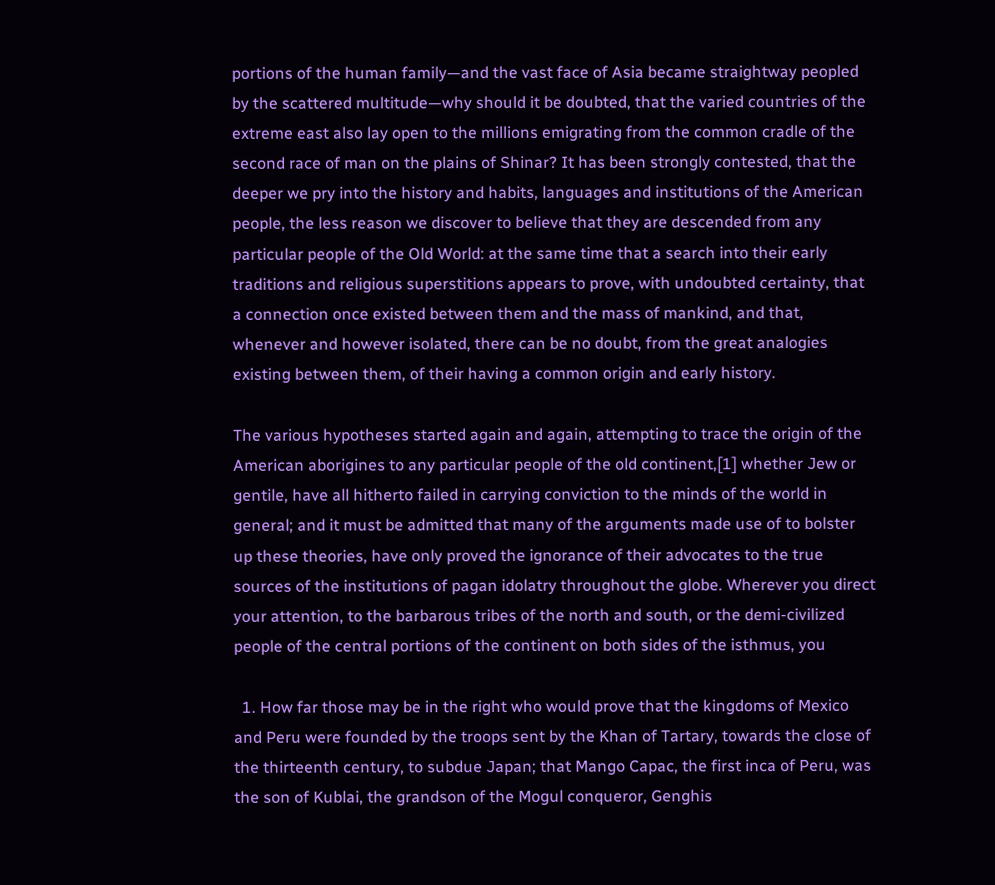portions of the human family—and the vast face of Asia became straightway peopled by the scattered multitude—why should it be doubted, that the varied countries of the extreme east also lay open to the millions emigrating from the common cradle of the second race of man on the plains of Shinar? It has been strongly contested, that the deeper we pry into the history and habits, languages and institutions of the American people, the less reason we discover to believe that they are descended from any particular people of the Old World: at the same time that a search into their early traditions and religious superstitions appears to prove, with undoubted certainty, that a connection once existed between them and the mass of mankind, and that, whenever and however isolated, there can be no doubt, from the great analogies existing between them, of their having a common origin and early history.

The various hypotheses started again and again, attempting to trace the origin of the American aborigines to any particular people of the old continent,[1] whether Jew or gentile, have all hitherto failed in carrying conviction to the minds of the world in general; and it must be admitted that many of the arguments made use of to bolster up these theories, have only proved the ignorance of their advocates to the true sources of the institutions of pagan idolatry throughout the globe. Wherever you direct your attention, to the barbarous tribes of the north and south, or the demi-civilized people of the central portions of the continent on both sides of the isthmus, you

  1. How far those may be in the right who would prove that the kingdoms of Mexico and Peru were founded by the troops sent by the Khan of Tartary, towards the close of the thirteenth century, to subdue Japan; that Mango Capac, the first inca of Peru, was the son of Kublai, the grandson of the Mogul conqueror, Genghis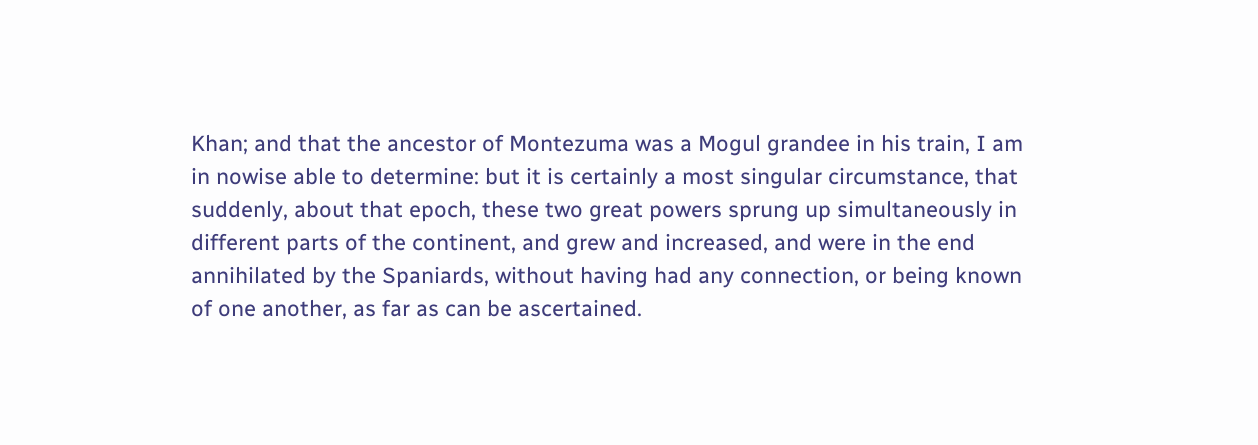Khan; and that the ancestor of Montezuma was a Mogul grandee in his train, I am in nowise able to determine: but it is certainly a most singular circumstance, that suddenly, about that epoch, these two great powers sprung up simultaneously in different parts of the continent, and grew and increased, and were in the end annihilated by the Spaniards, without having had any connection, or being known of one another, as far as can be ascertained.